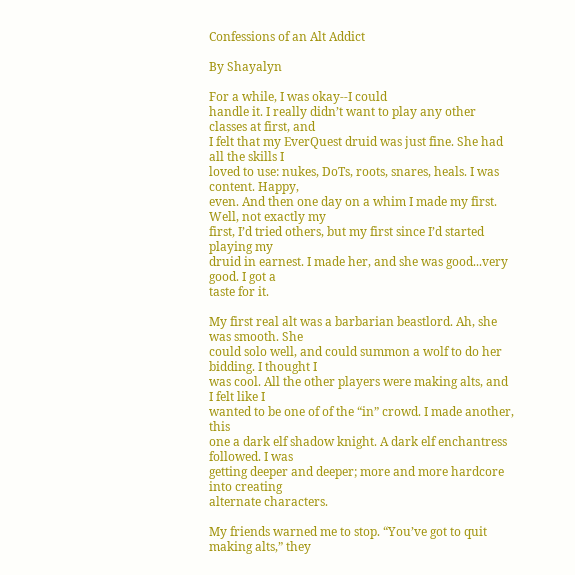Confessions of an Alt Addict

By Shayalyn

For a while, I was okay--I could
handle it. I really didn’t want to play any other classes at first, and
I felt that my EverQuest druid was just fine. She had all the skills I
loved to use: nukes, DoTs, roots, snares, heals. I was content. Happy,
even. And then one day on a whim I made my first. Well, not exactly my
first, I’d tried others, but my first since I’d started playing my
druid in earnest. I made her, and she was good...very good. I got a
taste for it.

My first real alt was a barbarian beastlord. Ah, she was smooth. She
could solo well, and could summon a wolf to do her bidding. I thought I
was cool. All the other players were making alts, and I felt like I
wanted to be one of of the “in” crowd. I made another, this
one a dark elf shadow knight. A dark elf enchantress followed. I was
getting deeper and deeper; more and more hardcore into creating
alternate characters.

My friends warned me to stop. “You’ve got to quit making alts,” they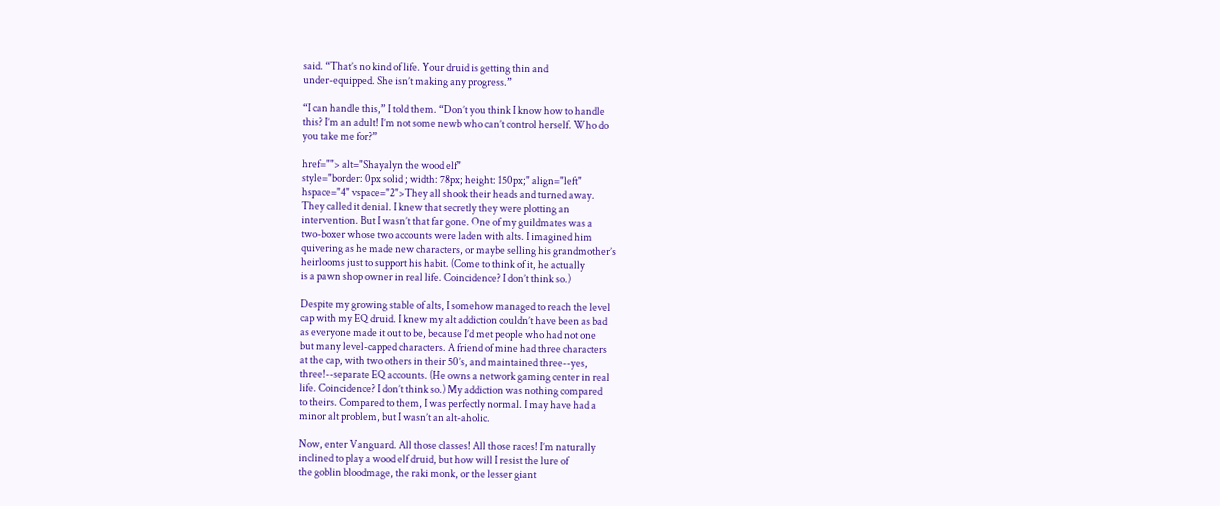said. “That’s no kind of life. Your druid is getting thin and
under-equipped. She isn’t making any progress.”

“I can handle this,” I told them. “Don’t you think I know how to handle
this? I’m an adult! I’m not some newb who can’t control herself. Who do
you take me for?”

href=""> alt="Shayalyn the wood elf"
style="border: 0px solid ; width: 78px; height: 150px;" align="left"
hspace="4" vspace="2">They all shook their heads and turned away.
They called it denial. I knew that secretly they were plotting an
intervention. But I wasn’t that far gone. One of my guildmates was a
two-boxer whose two accounts were laden with alts. I imagined him
quivering as he made new characters, or maybe selling his grandmother’s
heirlooms just to support his habit. (Come to think of it, he actually
is a pawn shop owner in real life. Coincidence? I don’t think so.)

Despite my growing stable of alts, I somehow managed to reach the level
cap with my EQ druid. I knew my alt addiction couldn’t have been as bad
as everyone made it out to be, because I’d met people who had not one
but many level-capped characters. A friend of mine had three characters
at the cap, with two others in their 50’s, and maintained three--yes,
three!--separate EQ accounts. (He owns a network gaming center in real
life. Coincidence? I don’t think so.) My addiction was nothing compared
to theirs. Compared to them, I was perfectly normal. I may have had a
minor alt problem, but I wasn’t an alt-aholic.

Now, enter Vanguard. All those classes! All those races! I’m naturally
inclined to play a wood elf druid, but how will I resist the lure of
the goblin bloodmage, the raki monk, or the lesser giant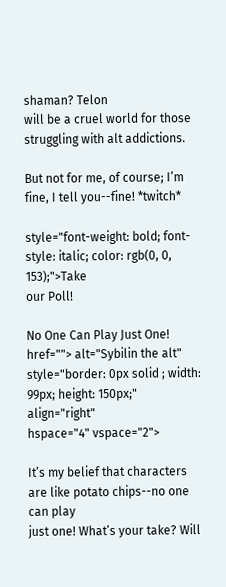shaman? Telon
will be a cruel world for those struggling with alt addictions.

But not for me, of course; I’m fine, I tell you--fine! *twitch*

style="font-weight: bold; font-style: italic; color: rgb(0, 0, 153);">Take
our Poll!

No One Can Play Just One! href=""> alt="Sybilin the alt"
style="border: 0px solid ; width: 99px; height: 150px;" align="right"
hspace="4" vspace="2">

It’s my belief that characters are like potato chips--no one can play
just one! What’s your take? Will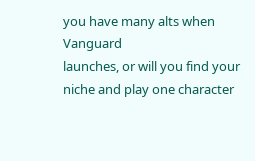you have many alts when Vanguard
launches, or will you find your niche and play one character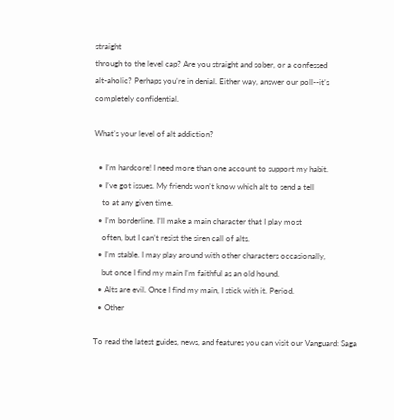straight
through to the level cap? Are you straight and sober, or a confessed
alt-aholic? Perhaps you’re in denial. Either way, answer our poll--it’s
completely confidential.

What’s your level of alt addiction?

  • I’m hardcore! I need more than one account to support my habit.
  • I’ve got issues. My friends won’t know which alt to send a tell
    to at any given time.
  • I’m borderline. I’ll make a main character that I play most
    often, but I can’t resist the siren call of alts.
  • I’m stable. I may play around with other characters occasionally,
    but once I find my main I’m faithful as an old hound.
  • Alts are evil. Once I find my main, I stick with it. Period.
  • Other

To read the latest guides, news, and features you can visit our Vanguard: Saga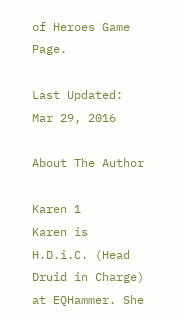of Heroes Game Page.

Last Updated: Mar 29, 2016

About The Author

Karen 1
Karen is H.D.i.C. (Head Druid in Charge) at EQHammer. She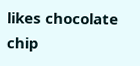likes chocolate chip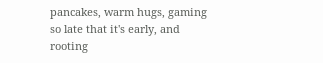pancakes, warm hugs, gaming so late that it's early, and rooting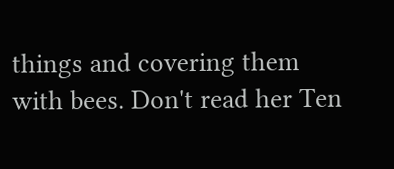things and covering them with bees. Don't read her Ten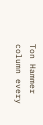Ton Hammer column every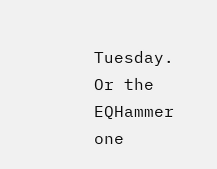Tuesday. Or the EQHammer one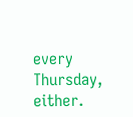every Thursday, either.